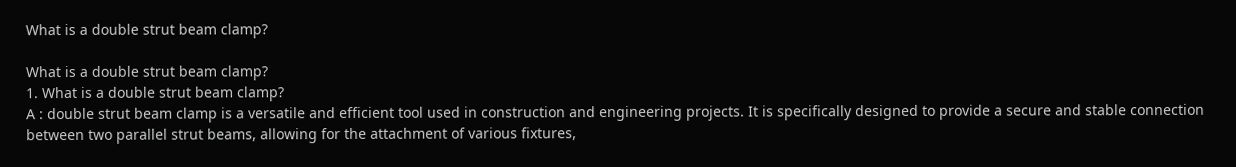What is a double strut beam clamp?

What is a double strut beam clamp?
1. What is a double strut beam clamp?
A : double strut beam clamp is a versatile and efficient tool used in construction and engineering projects. It is specifically designed to provide a secure and stable connection between two parallel strut beams, allowing for the attachment of various fixtures,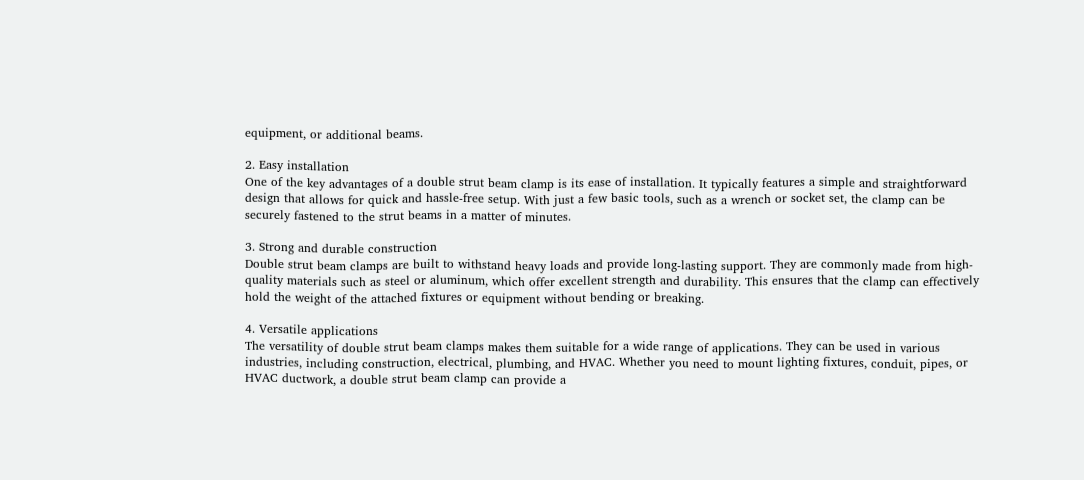equipment, or additional beams.

2. Easy installation
One of the key advantages of a double strut beam clamp is its ease of installation. It typically features a simple and straightforward design that allows for quick and hassle-free setup. With just a few basic tools, such as a wrench or socket set, the clamp can be securely fastened to the strut beams in a matter of minutes.

3. Strong and durable construction
Double strut beam clamps are built to withstand heavy loads and provide long-lasting support. They are commonly made from high-quality materials such as steel or aluminum, which offer excellent strength and durability. This ensures that the clamp can effectively hold the weight of the attached fixtures or equipment without bending or breaking.

4. Versatile applications
The versatility of double strut beam clamps makes them suitable for a wide range of applications. They can be used in various industries, including construction, electrical, plumbing, and HVAC. Whether you need to mount lighting fixtures, conduit, pipes, or HVAC ductwork, a double strut beam clamp can provide a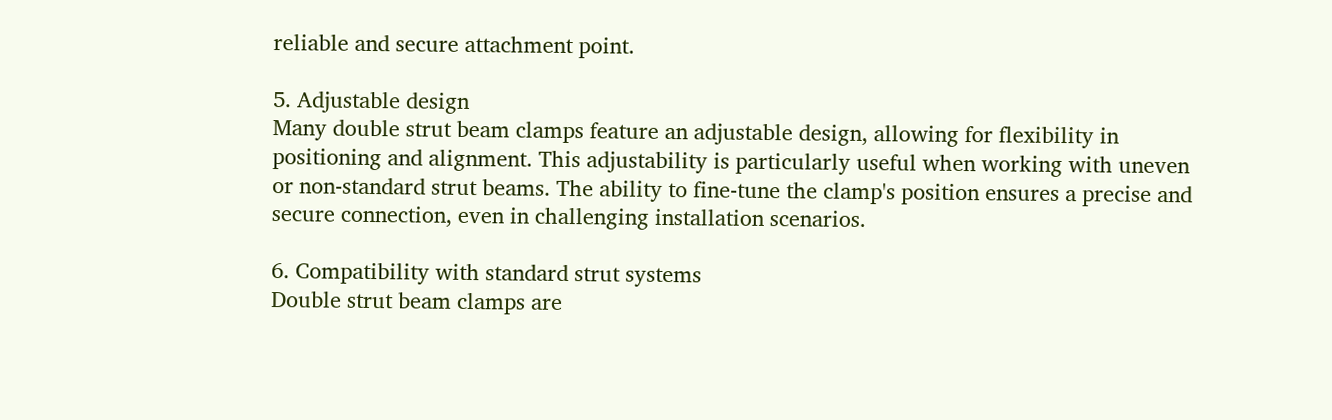reliable and secure attachment point.

5. Adjustable design
Many double strut beam clamps feature an adjustable design, allowing for flexibility in positioning and alignment. This adjustability is particularly useful when working with uneven or non-standard strut beams. The ability to fine-tune the clamp's position ensures a precise and secure connection, even in challenging installation scenarios.

6. Compatibility with standard strut systems
Double strut beam clamps are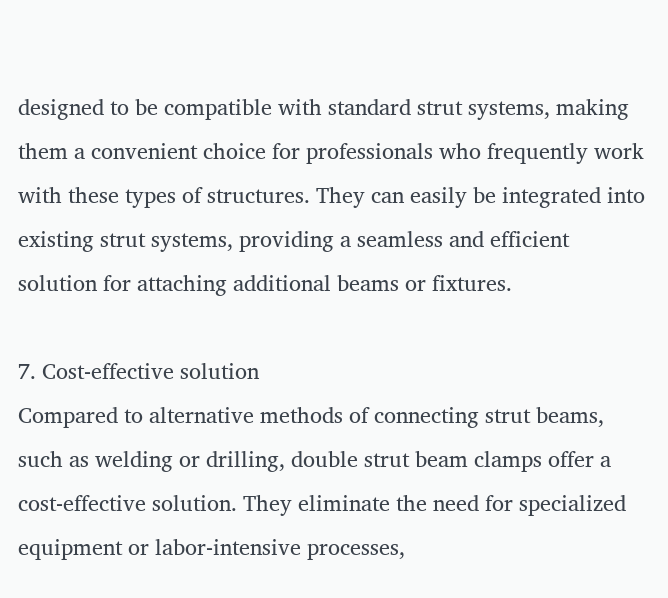designed to be compatible with standard strut systems, making them a convenient choice for professionals who frequently work with these types of structures. They can easily be integrated into existing strut systems, providing a seamless and efficient solution for attaching additional beams or fixtures.

7. Cost-effective solution
Compared to alternative methods of connecting strut beams, such as welding or drilling, double strut beam clamps offer a cost-effective solution. They eliminate the need for specialized equipment or labor-intensive processes,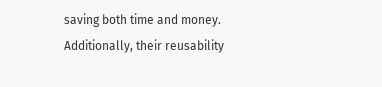saving both time and money. Additionally, their reusability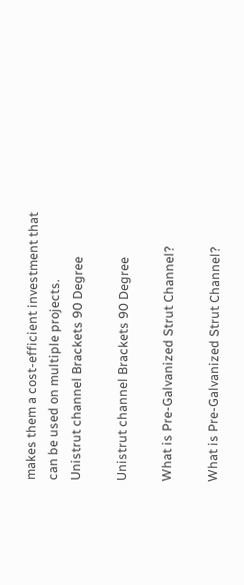makes them a cost-efficient investment that can be used on multiple projects.
Unistrut channel Brackets 90 Degree

Unistrut channel Brackets 90 Degree

What is Pre-Galvanized Strut Channel?

What is Pre-Galvanized Strut Channel?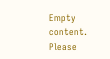Empty content. Please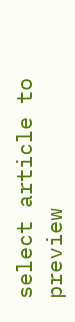select article to preview